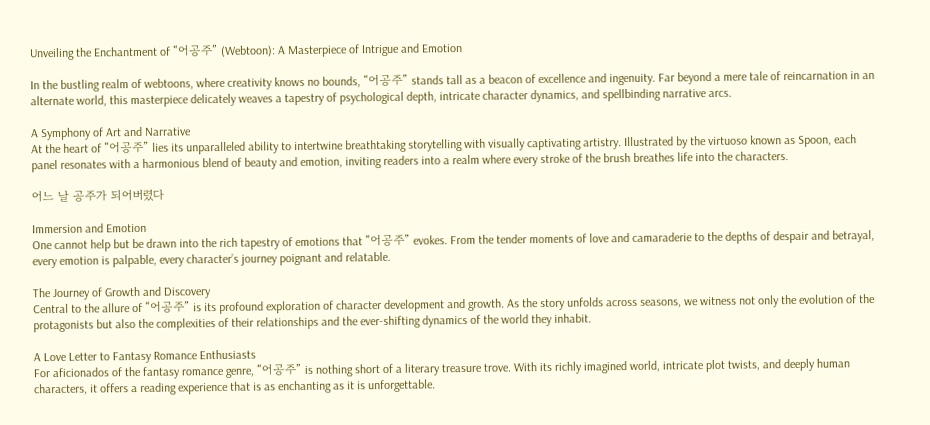Unveiling the Enchantment of “어공주” (Webtoon): A Masterpiece of Intrigue and Emotion

In the bustling realm of webtoons, where creativity knows no bounds, “어공주” stands tall as a beacon of excellence and ingenuity. Far beyond a mere tale of reincarnation in an alternate world, this masterpiece delicately weaves a tapestry of psychological depth, intricate character dynamics, and spellbinding narrative arcs.

A Symphony of Art and Narrative
At the heart of “어공주” lies its unparalleled ability to intertwine breathtaking storytelling with visually captivating artistry. Illustrated by the virtuoso known as Spoon, each panel resonates with a harmonious blend of beauty and emotion, inviting readers into a realm where every stroke of the brush breathes life into the characters.

어느 날 공주가 되어버렸다

Immersion and Emotion
One cannot help but be drawn into the rich tapestry of emotions that “어공주” evokes. From the tender moments of love and camaraderie to the depths of despair and betrayal, every emotion is palpable, every character’s journey poignant and relatable.

The Journey of Growth and Discovery
Central to the allure of “어공주” is its profound exploration of character development and growth. As the story unfolds across seasons, we witness not only the evolution of the protagonists but also the complexities of their relationships and the ever-shifting dynamics of the world they inhabit.

A Love Letter to Fantasy Romance Enthusiasts
For aficionados of the fantasy romance genre, “어공주” is nothing short of a literary treasure trove. With its richly imagined world, intricate plot twists, and deeply human characters, it offers a reading experience that is as enchanting as it is unforgettable.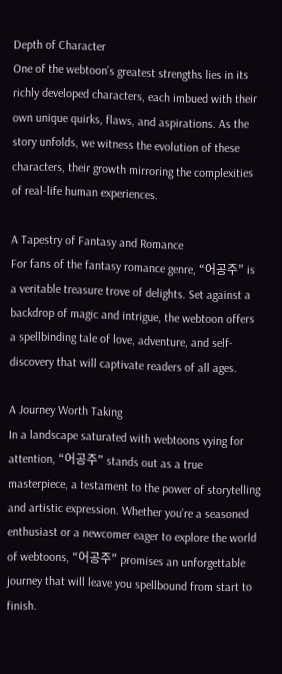Depth of Character
One of the webtoon’s greatest strengths lies in its richly developed characters, each imbued with their own unique quirks, flaws, and aspirations. As the story unfolds, we witness the evolution of these characters, their growth mirroring the complexities of real-life human experiences.

A Tapestry of Fantasy and Romance
For fans of the fantasy romance genre, “어공주” is a veritable treasure trove of delights. Set against a backdrop of magic and intrigue, the webtoon offers a spellbinding tale of love, adventure, and self-discovery that will captivate readers of all ages.

A Journey Worth Taking
In a landscape saturated with webtoons vying for attention, “어공주” stands out as a true masterpiece, a testament to the power of storytelling and artistic expression. Whether you’re a seasoned enthusiast or a newcomer eager to explore the world of webtoons, “어공주” promises an unforgettable journey that will leave you spellbound from start to finish.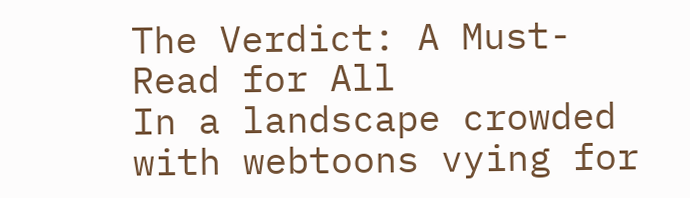The Verdict: A Must-Read for All
In a landscape crowded with webtoons vying for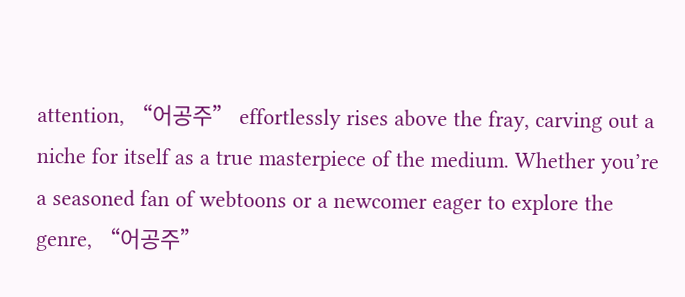attention, “어공주” effortlessly rises above the fray, carving out a niche for itself as a true masterpiece of the medium. Whether you’re a seasoned fan of webtoons or a newcomer eager to explore the genre, “어공주”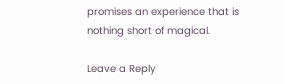promises an experience that is nothing short of magical.

Leave a Reply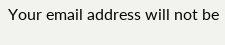Your email address will not be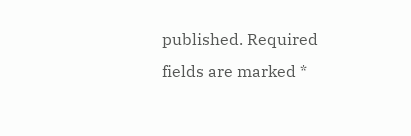published. Required fields are marked *